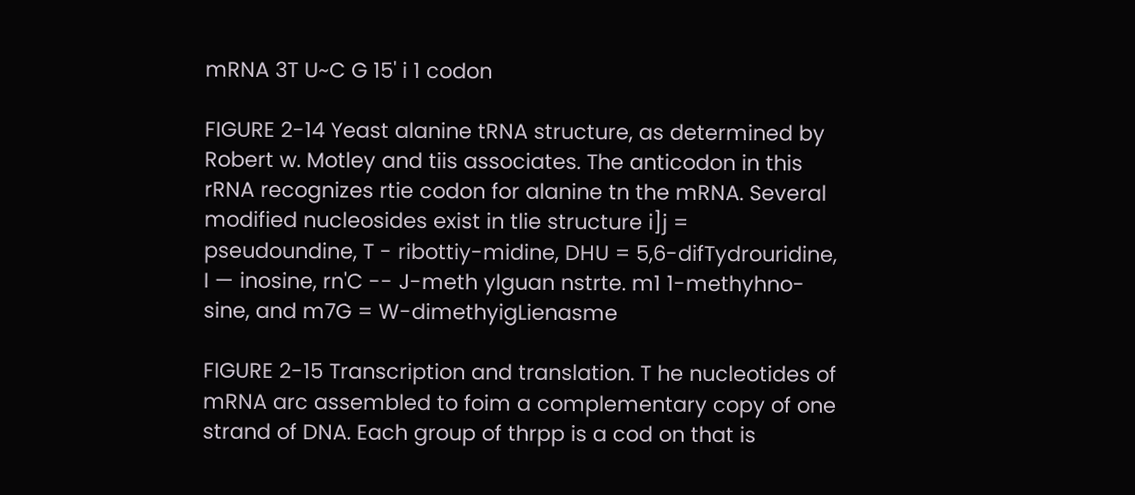mRNA 3T U~C G 15' i 1 codon

FIGURE 2-14 Yeast alanine tRNA structure, as determined by Robert w. Motley and tiis associates. The anticodon in this rRNA recognizes rtie codon for alanine tn the mRNA. Several modified nucleosides exist in tlie structure i]j = pseudoundine, T - ribottiy-midine, DHU = 5,6-difTydrouridine, I — inosine, rn'C -- J-meth ylguan nstrte. m1 1-methyhno-sine, and m7G = W-dimethyigLienasme

FIGURE 2-15 Transcription and translation. T he nucleotides of mRNA arc assembled to foim a complementary copy of one strand of DNA. Each group of thrpp is a cod on that is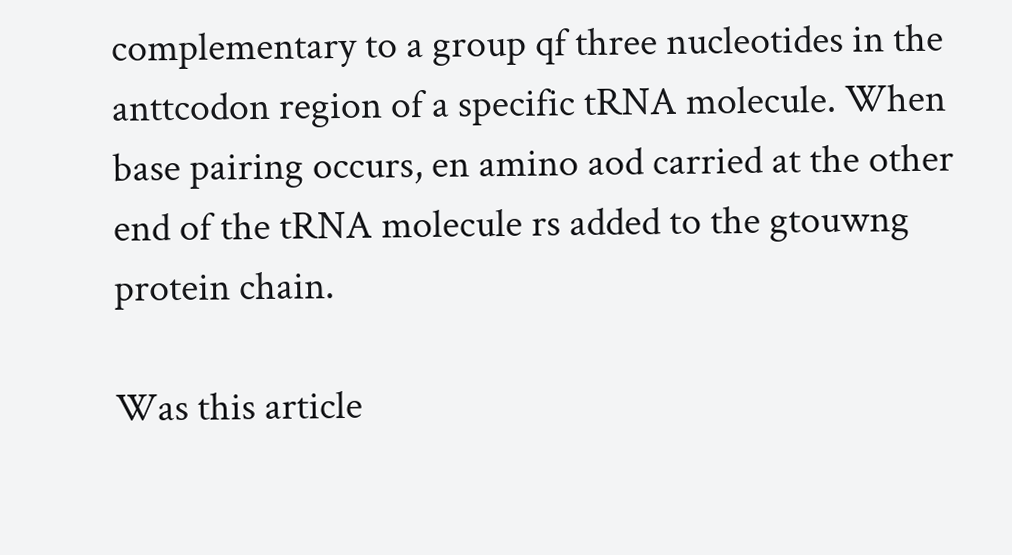complementary to a group qf three nucleotides in the anttcodon region of a specific tRNA molecule. When base pairing occurs, en amino aod carried at the other end of the tRNA molecule rs added to the gtouwng protein chain.

Was this article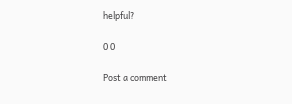helpful?

0 0

Post a comment